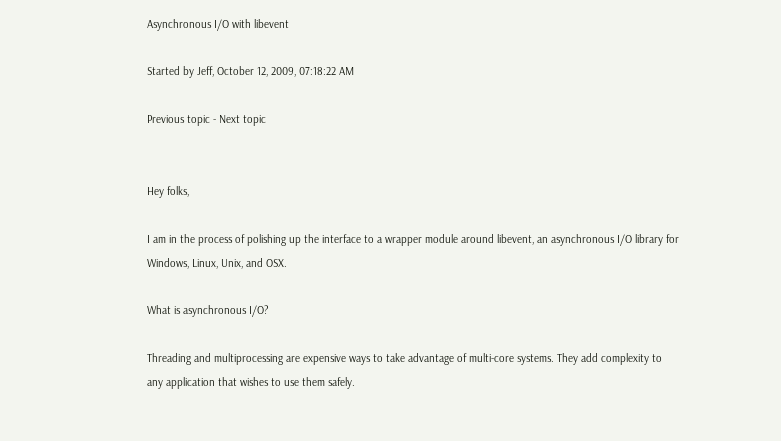Asynchronous I/O with libevent

Started by Jeff, October 12, 2009, 07:18:22 AM

Previous topic - Next topic


Hey folks,

I am in the process of polishing up the interface to a wrapper module around libevent, an asynchronous I/O library for Windows, Linux, Unix, and OSX.

What is asynchronous I/O?

Threading and multiprocessing are expensive ways to take advantage of multi-core systems. They add complexity to any application that wishes to use them safely.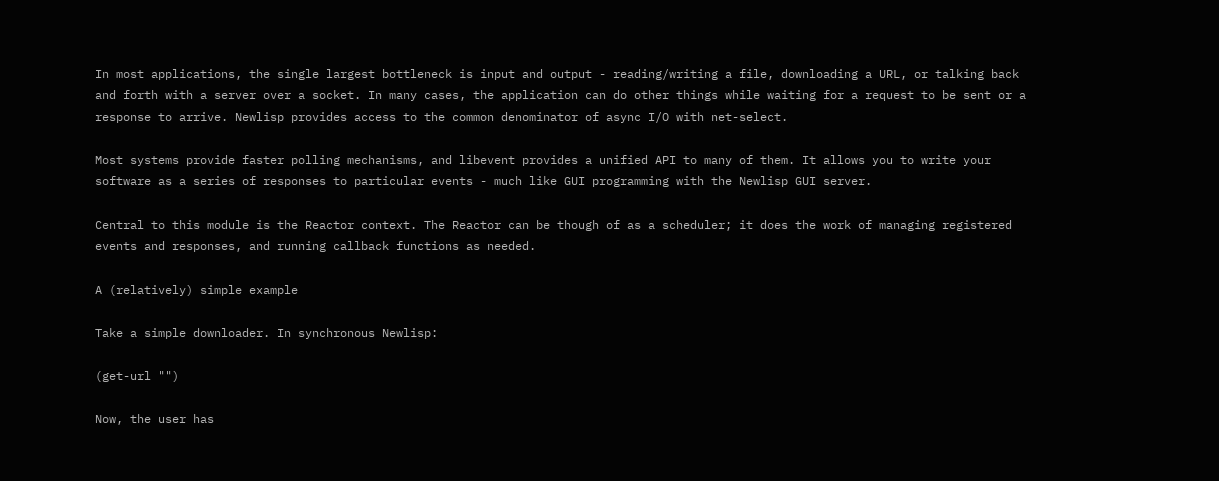In most applications, the single largest bottleneck is input and output - reading/writing a file, downloading a URL, or talking back and forth with a server over a socket. In many cases, the application can do other things while waiting for a request to be sent or a response to arrive. Newlisp provides access to the common denominator of async I/O with net-select.

Most systems provide faster polling mechanisms, and libevent provides a unified API to many of them. It allows you to write your software as a series of responses to particular events - much like GUI programming with the Newlisp GUI server.

Central to this module is the Reactor context. The Reactor can be though of as a scheduler; it does the work of managing registered events and responses, and running callback functions as needed.

A (relatively) simple example

Take a simple downloader. In synchronous Newlisp:

(get-url "")

Now, the user has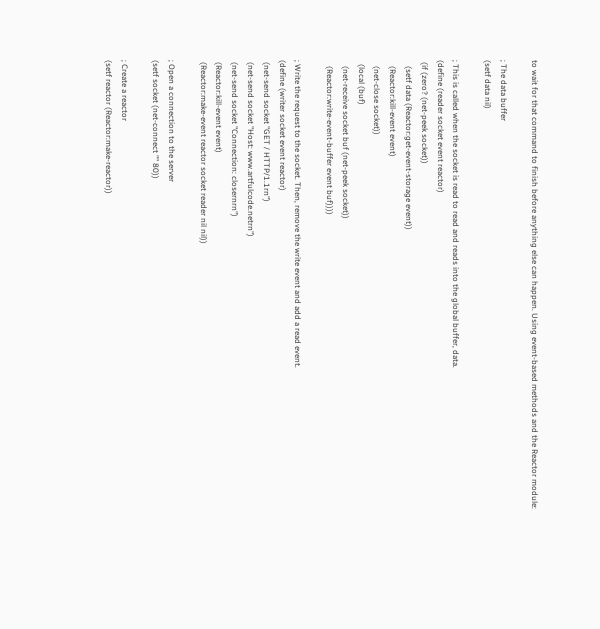to wait for that command to finish before anything else can happen. Using event-based methods and the Reactor module:

; The data buffer
(setf data nil)

; This is called when the socket is read to read and reads into the global buffer, data.
(define (reader socket event reactor)
 (if (zero? (net-peek socket))
   (setf data (Reactor:get-event-storage event))
   (Reactor:kill-event event)
   (net-close socket))
  (local (buf)
   (net-receive socket buf (net-peek socket))
   (Reactor:write-event-buffer event buf))))

; Write the request to the socket. Then, remove the write event and add a read event.
(define (writer socket event reactor)
 (net-send socket "GET / HTTP/1.1rn")
 (net-send socket "Host: www.artfulcode.netrn")
 (net-send socket "Connection: closernrn")
 (Reactor:kill-event event)
 (Reactor:make-event reactor socket reader nil nil))

; Open a connection to the server
(setf socket (net-connect "" 80))

; Create a reactor
(setf reactor (Reactor:make-reactor))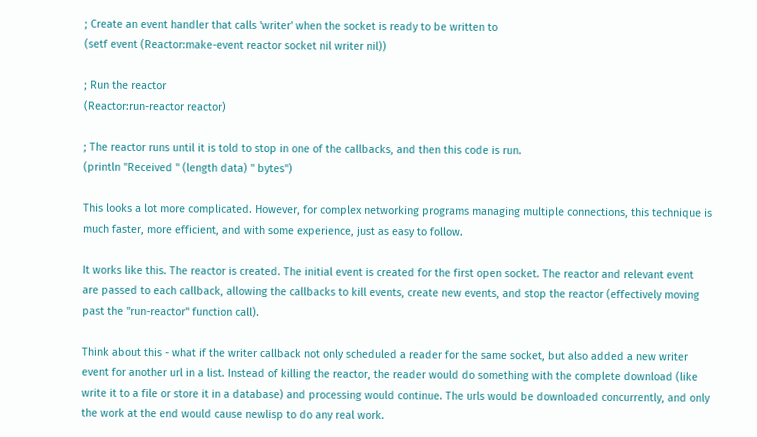; Create an event handler that calls 'writer' when the socket is ready to be written to
(setf event (Reactor:make-event reactor socket nil writer nil))

; Run the reactor
(Reactor:run-reactor reactor)

; The reactor runs until it is told to stop in one of the callbacks, and then this code is run.
(println "Received " (length data) " bytes")

This looks a lot more complicated. However, for complex networking programs managing multiple connections, this technique is much faster, more efficient, and with some experience, just as easy to follow.

It works like this. The reactor is created. The initial event is created for the first open socket. The reactor and relevant event are passed to each callback, allowing the callbacks to kill events, create new events, and stop the reactor (effectively moving past the "run-reactor" function call).

Think about this - what if the writer callback not only scheduled a reader for the same socket, but also added a new writer event for another url in a list. Instead of killing the reactor, the reader would do something with the complete download (like write it to a file or store it in a database) and processing would continue. The urls would be downloaded concurrently, and only the work at the end would cause newlisp to do any real work.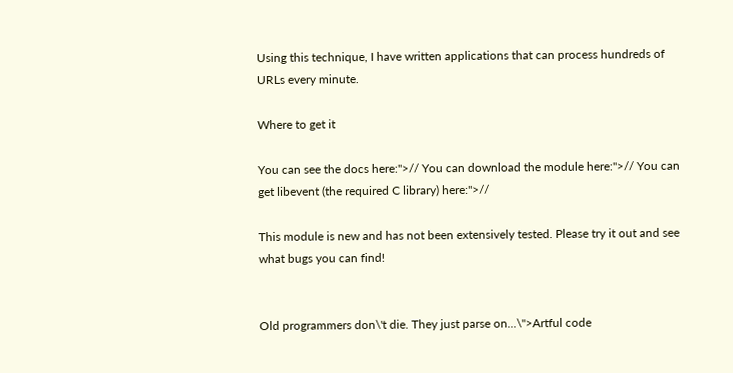Using this technique, I have written applications that can process hundreds of URLs every minute.

Where to get it

You can see the docs here:">// You can download the module here:">// You can get libevent (the required C library) here:">//

This module is new and has not been extensively tested. Please try it out and see what bugs you can find!


Old programmers don\'t die. They just parse on...\">Artful code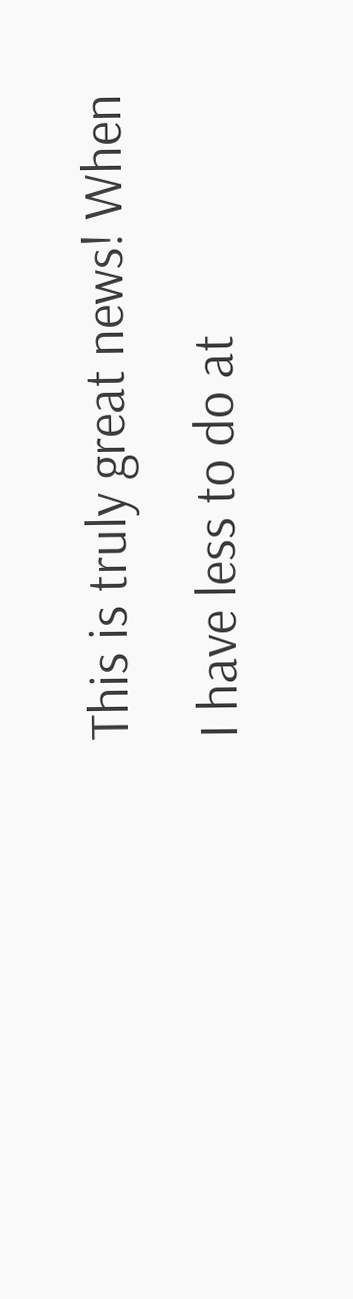This is truly great news! When I have less to do at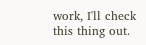work, I'll check this thing out.